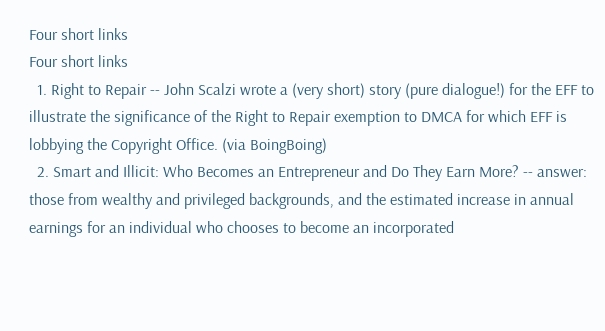Four short links
Four short links
  1. Right to Repair -- John Scalzi wrote a (very short) story (pure dialogue!) for the EFF to illustrate the significance of the Right to Repair exemption to DMCA for which EFF is lobbying the Copyright Office. (via BoingBoing)
  2. Smart and Illicit: Who Becomes an Entrepreneur and Do They Earn More? -- answer: those from wealthy and privileged backgrounds, and the estimated increase in annual earnings for an individual who chooses to become an incorporated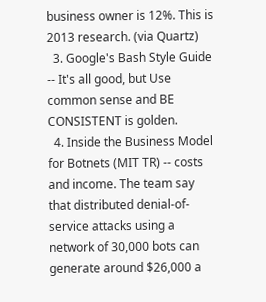business owner is 12%. This is 2013 research. (via Quartz)
  3. Google's Bash Style Guide -- It's all good, but Use common sense and BE CONSISTENT is golden.
  4. Inside the Business Model for Botnets (MIT TR) -- costs and income. The team say that distributed denial-of-service attacks using a network of 30,000 bots can generate around $26,000 a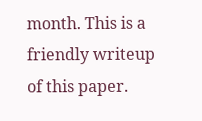month. This is a friendly writeup of this paper.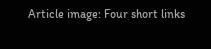Article image: Four short links